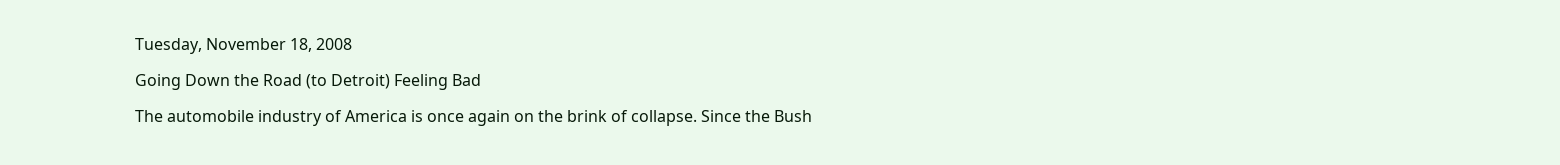Tuesday, November 18, 2008

Going Down the Road (to Detroit) Feeling Bad

The automobile industry of America is once again on the brink of collapse. Since the Bush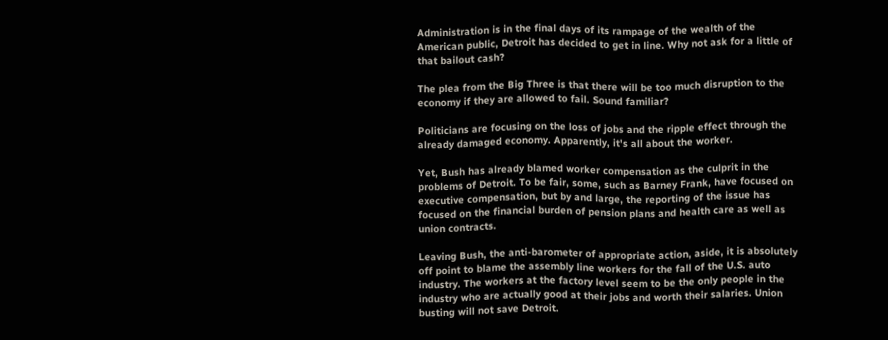Administration is in the final days of its rampage of the wealth of the American public, Detroit has decided to get in line. Why not ask for a little of that bailout cash?

The plea from the Big Three is that there will be too much disruption to the economy if they are allowed to fail. Sound familiar?

Politicians are focusing on the loss of jobs and the ripple effect through the already damaged economy. Apparently, it's all about the worker.

Yet, Bush has already blamed worker compensation as the culprit in the problems of Detroit. To be fair, some, such as Barney Frank, have focused on executive compensation, but by and large, the reporting of the issue has focused on the financial burden of pension plans and health care as well as union contracts.

Leaving Bush, the anti-barometer of appropriate action, aside, it is absolutely off point to blame the assembly line workers for the fall of the U.S. auto industry. The workers at the factory level seem to be the only people in the industry who are actually good at their jobs and worth their salaries. Union busting will not save Detroit.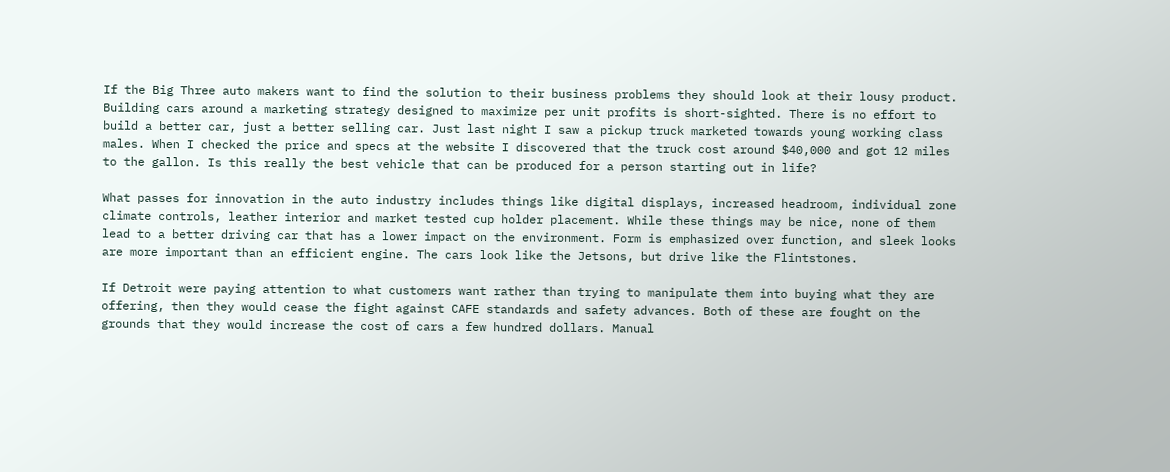If the Big Three auto makers want to find the solution to their business problems they should look at their lousy product. Building cars around a marketing strategy designed to maximize per unit profits is short-sighted. There is no effort to build a better car, just a better selling car. Just last night I saw a pickup truck marketed towards young working class males. When I checked the price and specs at the website I discovered that the truck cost around $40,000 and got 12 miles to the gallon. Is this really the best vehicle that can be produced for a person starting out in life?

What passes for innovation in the auto industry includes things like digital displays, increased headroom, individual zone climate controls, leather interior and market tested cup holder placement. While these things may be nice, none of them lead to a better driving car that has a lower impact on the environment. Form is emphasized over function, and sleek looks are more important than an efficient engine. The cars look like the Jetsons, but drive like the Flintstones.

If Detroit were paying attention to what customers want rather than trying to manipulate them into buying what they are offering, then they would cease the fight against CAFE standards and safety advances. Both of these are fought on the grounds that they would increase the cost of cars a few hundred dollars. Manual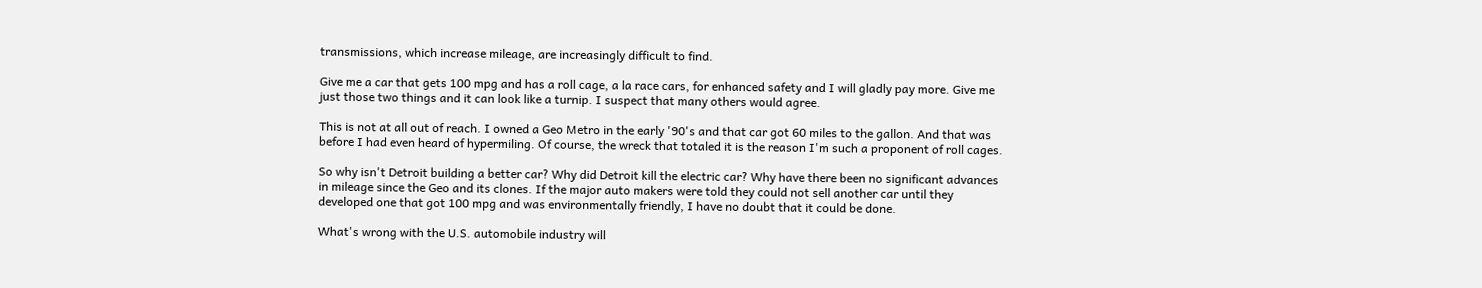transmissions, which increase mileage, are increasingly difficult to find.

Give me a car that gets 100 mpg and has a roll cage, a la race cars, for enhanced safety and I will gladly pay more. Give me just those two things and it can look like a turnip. I suspect that many others would agree.

This is not at all out of reach. I owned a Geo Metro in the early '90's and that car got 60 miles to the gallon. And that was before I had even heard of hypermiling. Of course, the wreck that totaled it is the reason I'm such a proponent of roll cages.

So why isn't Detroit building a better car? Why did Detroit kill the electric car? Why have there been no significant advances in mileage since the Geo and its clones. If the major auto makers were told they could not sell another car until they developed one that got 100 mpg and was environmentally friendly, I have no doubt that it could be done.

What's wrong with the U.S. automobile industry will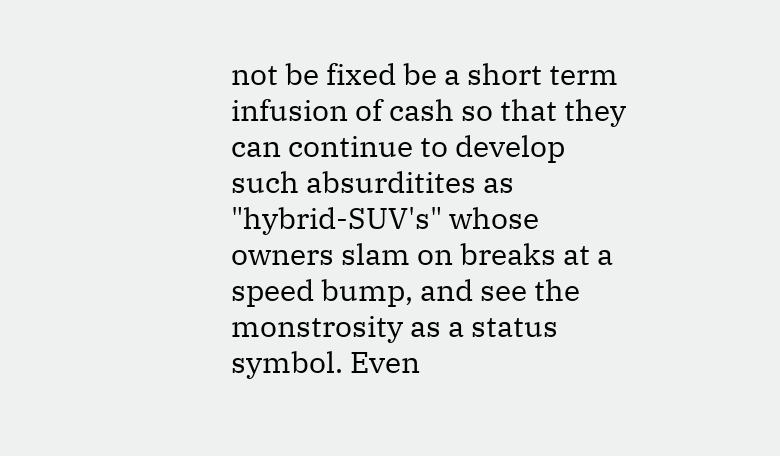not be fixed be a short term infusion of cash so that they can continue to develop such absurditites as "hybrid-SUV's" whose owners slam on breaks at a speed bump, and see the monstrosity as a status symbol. Even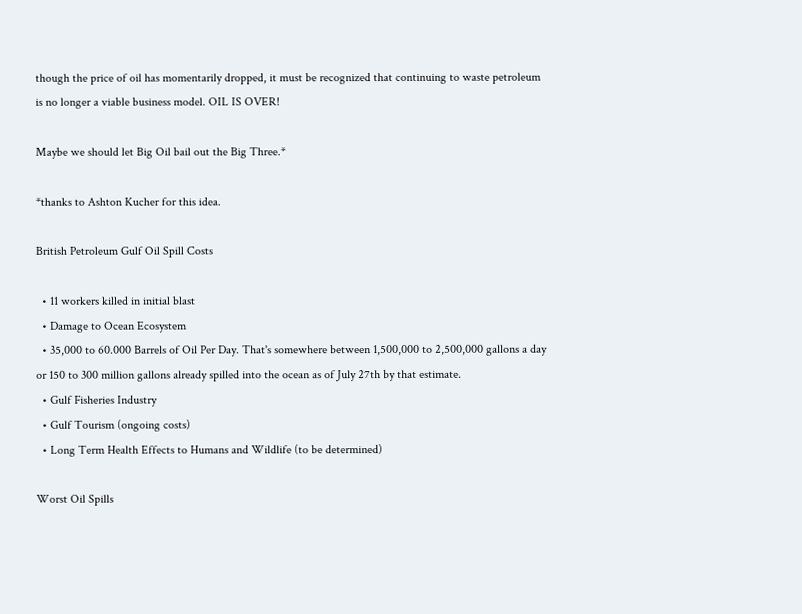though the price of oil has momentarily dropped, it must be recognized that continuing to waste petroleum is no longer a viable business model. OIL IS OVER!

Maybe we should let Big Oil bail out the Big Three.*

*thanks to Ashton Kucher for this idea.

British Petroleum Gulf Oil Spill Costs

  • 11 workers killed in initial blast
  • Damage to Ocean Ecosystem
  • 35,000 to 60.000 Barrels of Oil Per Day. That's somewhere between 1,500,000 to 2,500,000 gallons a day or 150 to 300 million gallons already spilled into the ocean as of July 27th by that estimate.
  • Gulf Fisheries Industry
  • Gulf Tourism (ongoing costs)
  • Long Term Health Effects to Humans and Wildlife (to be determined)

Worst Oil Spills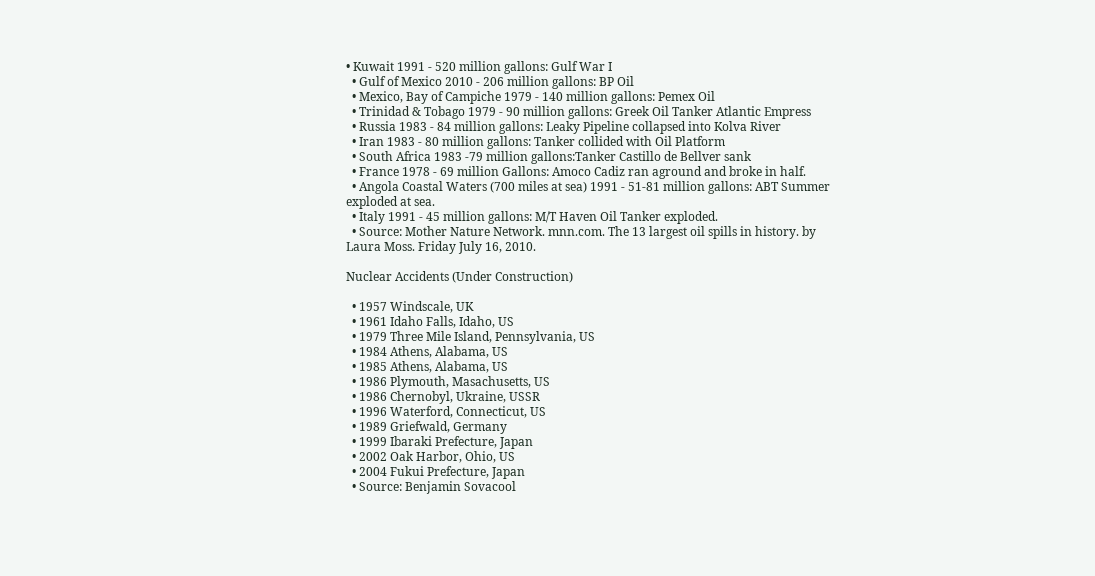• Kuwait 1991 - 520 million gallons: Gulf War I
  • Gulf of Mexico 2010 - 206 million gallons: BP Oil
  • Mexico, Bay of Campiche 1979 - 140 million gallons: Pemex Oil
  • Trinidad & Tobago 1979 - 90 million gallons: Greek Oil Tanker Atlantic Empress
  • Russia 1983 - 84 million gallons: Leaky Pipeline collapsed into Kolva River
  • Iran 1983 - 80 million gallons: Tanker collided with Oil Platform
  • South Africa 1983 -79 million gallons:Tanker Castillo de Bellver sank
  • France 1978 - 69 million Gallons: Amoco Cadiz ran aground and broke in half.
  • Angola Coastal Waters (700 miles at sea) 1991 - 51-81 million gallons: ABT Summer exploded at sea.
  • Italy 1991 - 45 million gallons: M/T Haven Oil Tanker exploded.
  • Source: Mother Nature Network. mnn.com. The 13 largest oil spills in history. by Laura Moss. Friday July 16, 2010.

Nuclear Accidents (Under Construction)

  • 1957 Windscale, UK
  • 1961 Idaho Falls, Idaho, US
  • 1979 Three Mile Island, Pennsylvania, US
  • 1984 Athens, Alabama, US
  • 1985 Athens, Alabama, US
  • 1986 Plymouth, Masachusetts, US
  • 1986 Chernobyl, Ukraine, USSR
  • 1996 Waterford, Connecticut, US
  • 1989 Griefwald, Germany
  • 1999 Ibaraki Prefecture, Japan
  • 2002 Oak Harbor, Ohio, US
  • 2004 Fukui Prefecture, Japan
  • Source: Benjamin Sovacool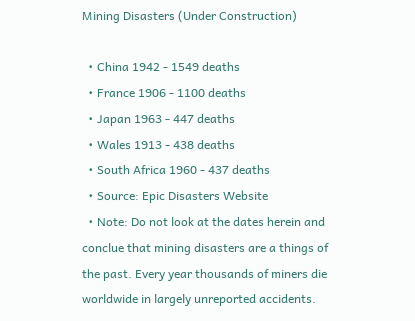Mining Disasters (Under Construction)

  • China 1942 - 1549 deaths
  • France 1906 - 1100 deaths
  • Japan 1963 - 447 deaths
  • Wales 1913 - 438 deaths
  • South Africa 1960 - 437 deaths
  • Source: Epic Disasters Website
  • Note: Do not look at the dates herein and conclue that mining disasters are a things of the past. Every year thousands of miners die worldwide in largely unreported accidents.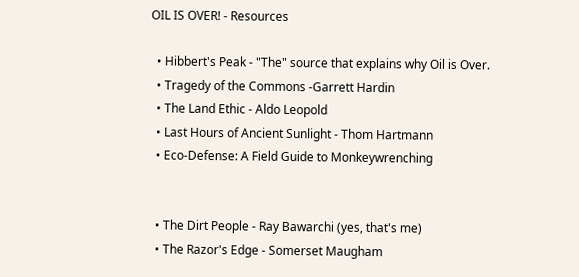OIL IS OVER! - Resources

  • Hibbert's Peak - "The" source that explains why Oil is Over.
  • Tragedy of the Commons -Garrett Hardin
  • The Land Ethic - Aldo Leopold
  • Last Hours of Ancient Sunlight - Thom Hartmann
  • Eco-Defense: A Field Guide to Monkeywrenching


  • The Dirt People - Ray Bawarchi (yes, that's me)
  • The Razor's Edge - Somerset Maugham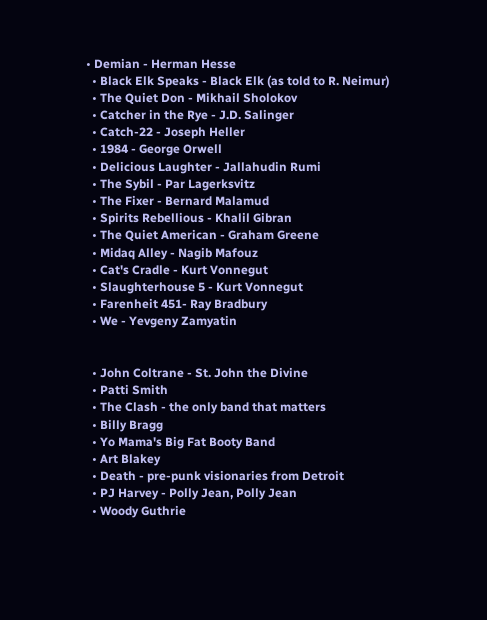• Demian - Herman Hesse
  • Black Elk Speaks - Black Elk (as told to R. Neimur)
  • The Quiet Don - Mikhail Sholokov
  • Catcher in the Rye - J.D. Salinger
  • Catch-22 - Joseph Heller
  • 1984 - George Orwell
  • Delicious Laughter - Jallahudin Rumi
  • The Sybil - Par Lagerksvitz
  • The Fixer - Bernard Malamud
  • Spirits Rebellious - Khalil Gibran
  • The Quiet American - Graham Greene
  • Midaq Alley - Nagib Mafouz
  • Cat's Cradle - Kurt Vonnegut
  • Slaughterhouse 5 - Kurt Vonnegut
  • Farenheit 451- Ray Bradbury
  • We - Yevgeny Zamyatin


  • John Coltrane - St. John the Divine
  • Patti Smith
  • The Clash - the only band that matters
  • Billy Bragg
  • Yo Mama's Big Fat Booty Band
  • Art Blakey
  • Death - pre-punk visionaries from Detroit
  • PJ Harvey - Polly Jean, Polly Jean
  • Woody Guthrie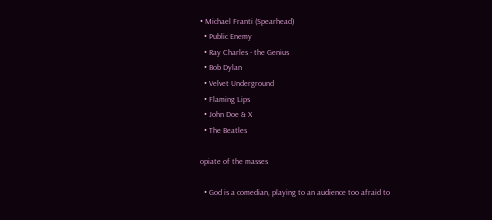• Michael Franti (Spearhead)
  • Public Enemy
  • Ray Charles - the Genius
  • Bob Dylan
  • Velvet Underground
  • Flaming Lips
  • John Doe & X
  • The Beatles

opiate of the masses

  • God is a comedian, playing to an audience too afraid to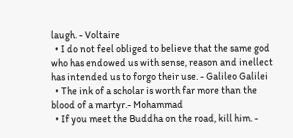laugh. - Voltaire
  • I do not feel obliged to believe that the same god who has endowed us with sense, reason and inellect has intended us to forgo their use. - Galileo Galilei
  • The ink of a scholar is worth far more than the blood of a martyr.- Mohammad
  • If you meet the Buddha on the road, kill him. -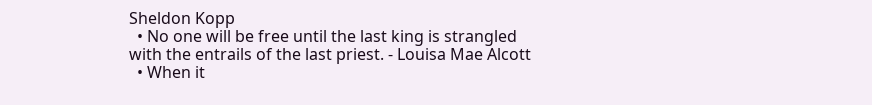Sheldon Kopp
  • No one will be free until the last king is strangled with the entrails of the last priest. - Louisa Mae Alcott
  • When it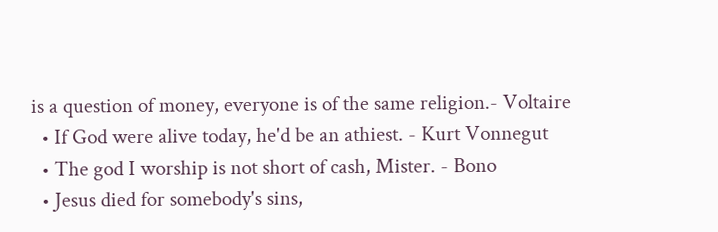is a question of money, everyone is of the same religion.- Voltaire
  • If God were alive today, he'd be an athiest. - Kurt Vonnegut
  • The god I worship is not short of cash, Mister. - Bono
  • Jesus died for somebody's sins,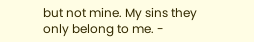but not mine. My sins they only belong to me. -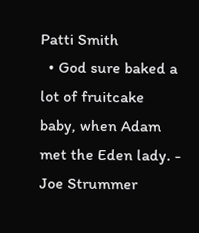Patti Smith
  • God sure baked a lot of fruitcake baby, when Adam met the Eden lady. - Joe Strummer